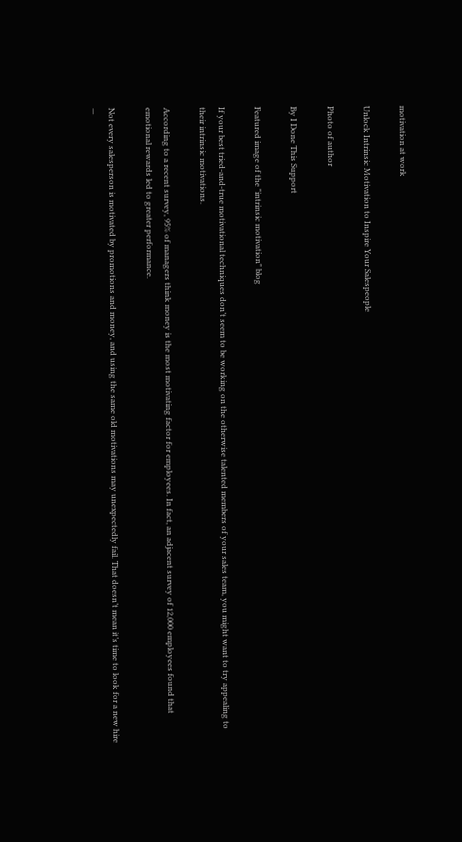motivation at work

Unlock Intrinsic Motivation to Inspire Your Salespeople

Photo of author

By I Done This Support

Featured image of the "intrinsic motivation" blog

If your best tried-and-true motivational techniques don’t seem to be working on the otherwise talented members of your sales team, you might want to try appealing to their intrinsic motivations.

According to a recent survey, 95% of managers think money is the most motivating factor for employees. In fact, an adjacent survey of 12,000 employees found that emotional rewards led to greater performance.

Not every salesperson is motivated by promotions and money, and using the same old motivations may unexpectedly fail. That doesn’t mean it’s time to look for a new hire —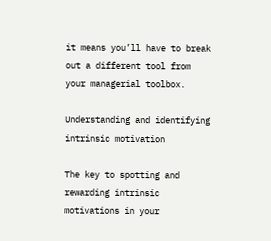it means you’ll have to break out a different tool from your managerial toolbox.

Understanding and identifying intrinsic motivation

The key to spotting and rewarding intrinsic motivations in your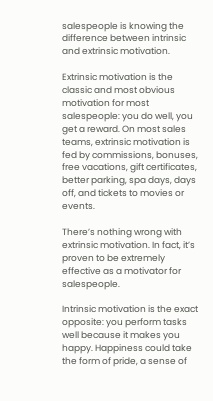salespeople is knowing the difference between intrinsic and extrinsic motivation.

Extrinsic motivation is the classic and most obvious motivation for most salespeople: you do well, you get a reward. On most sales teams, extrinsic motivation is fed by commissions, bonuses, free vacations, gift certificates, better parking, spa days, days off, and tickets to movies or events.

There’s nothing wrong with extrinsic motivation. In fact, it’s proven to be extremely effective as a motivator for salespeople.

Intrinsic motivation is the exact opposite: you perform tasks well because it makes you happy. Happiness could take the form of pride, a sense of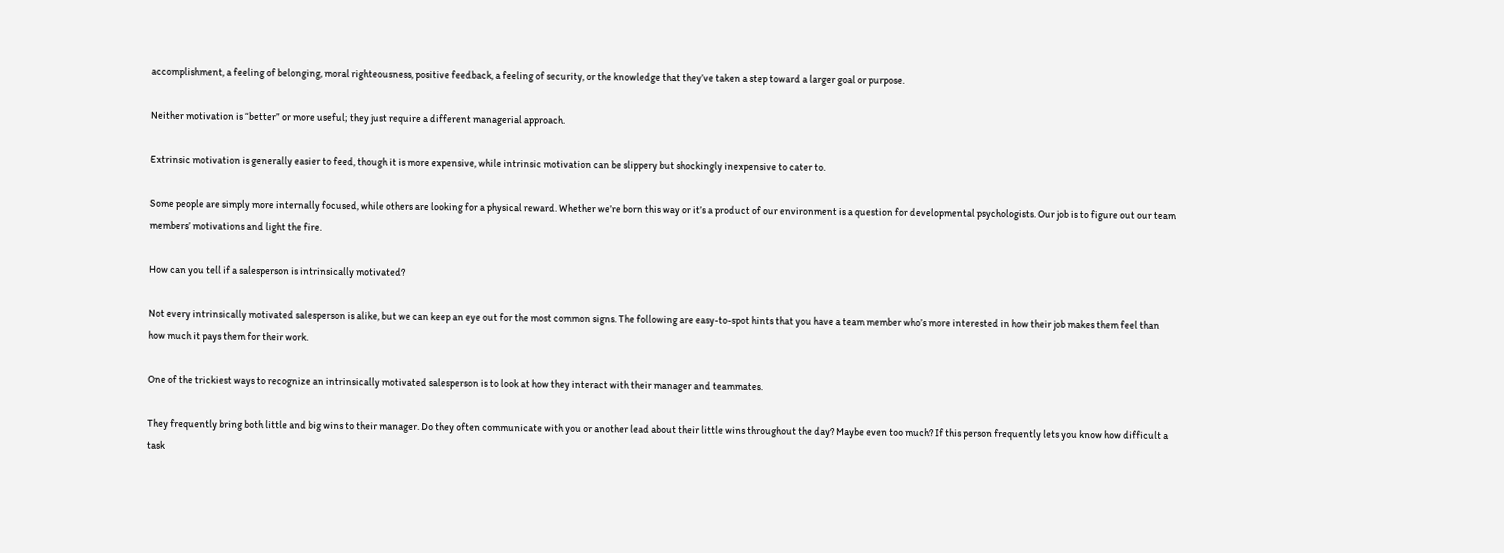accomplishment, a feeling of belonging, moral righteousness, positive feedback, a feeling of security, or the knowledge that they’ve taken a step toward a larger goal or purpose.

Neither motivation is “better” or more useful; they just require a different managerial approach.

Extrinsic motivation is generally easier to feed, though it is more expensive, while intrinsic motivation can be slippery but shockingly inexpensive to cater to.

Some people are simply more internally focused, while others are looking for a physical reward. Whether we’re born this way or it’s a product of our environment is a question for developmental psychologists. Our job is to figure out our team members’ motivations and light the fire.

How can you tell if a salesperson is intrinsically motivated?

Not every intrinsically motivated salesperson is alike, but we can keep an eye out for the most common signs. The following are easy-to-spot hints that you have a team member who’s more interested in how their job makes them feel than how much it pays them for their work.

One of the trickiest ways to recognize an intrinsically motivated salesperson is to look at how they interact with their manager and teammates.

They frequently bring both little and big wins to their manager. Do they often communicate with you or another lead about their little wins throughout the day? Maybe even too much? If this person frequently lets you know how difficult a task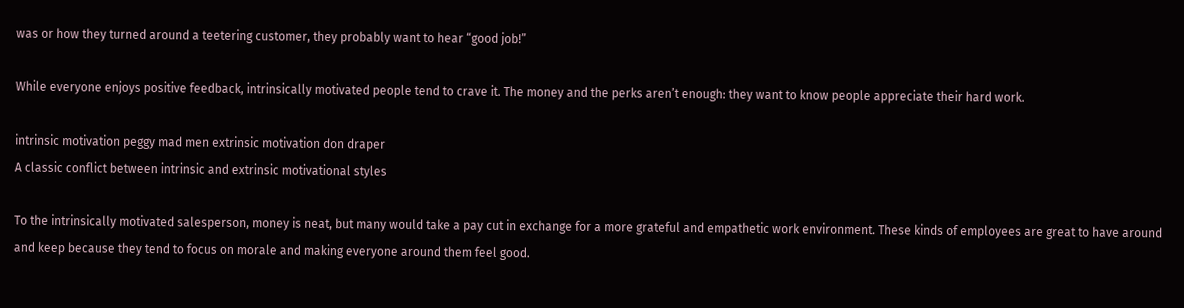was or how they turned around a teetering customer, they probably want to hear “good job!”

While everyone enjoys positive feedback, intrinsically motivated people tend to crave it. The money and the perks aren’t enough: they want to know people appreciate their hard work.

intrinsic motivation peggy mad men extrinsic motivation don draper
A classic conflict between intrinsic and extrinsic motivational styles

To the intrinsically motivated salesperson, money is neat, but many would take a pay cut in exchange for a more grateful and empathetic work environment. These kinds of employees are great to have around and keep because they tend to focus on morale and making everyone around them feel good.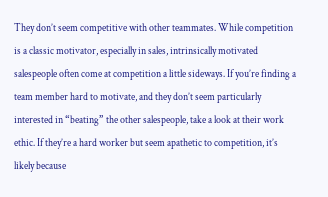They don’t seem competitive with other teammates. While competition is a classic motivator, especially in sales, intrinsically motivated salespeople often come at competition a little sideways. If you’re finding a team member hard to motivate, and they don’t seem particularly interested in “beating” the other salespeople, take a look at their work ethic. If they’re a hard worker but seem apathetic to competition, it’s likely because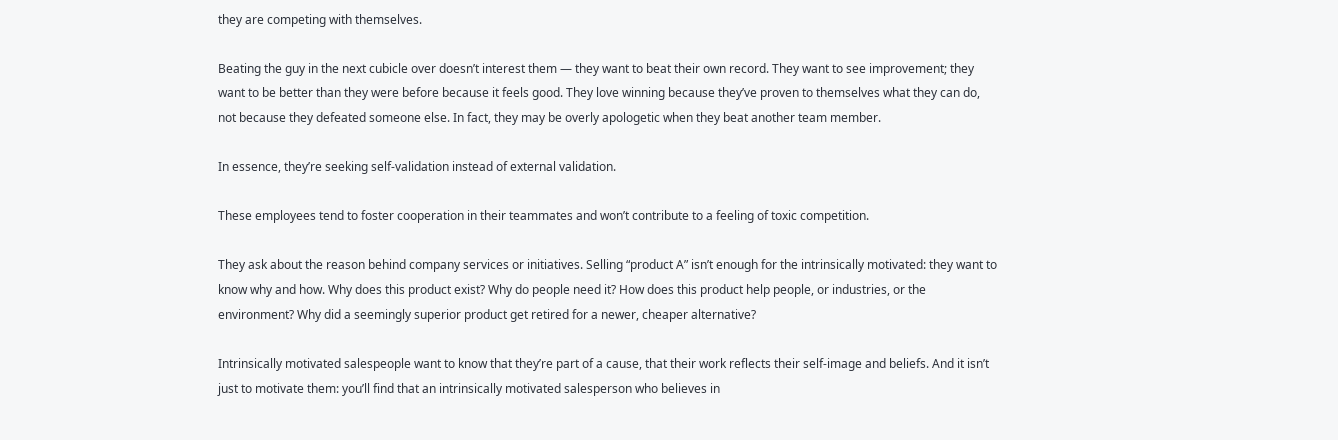they are competing with themselves.

Beating the guy in the next cubicle over doesn’t interest them — they want to beat their own record. They want to see improvement; they want to be better than they were before because it feels good. They love winning because they’ve proven to themselves what they can do, not because they defeated someone else. In fact, they may be overly apologetic when they beat another team member.

In essence, they’re seeking self-validation instead of external validation.

These employees tend to foster cooperation in their teammates and won’t contribute to a feeling of toxic competition.

They ask about the reason behind company services or initiatives. Selling “product A” isn’t enough for the intrinsically motivated: they want to know why and how. Why does this product exist? Why do people need it? How does this product help people, or industries, or the environment? Why did a seemingly superior product get retired for a newer, cheaper alternative?

Intrinsically motivated salespeople want to know that they’re part of a cause, that their work reflects their self-image and beliefs. And it isn’t just to motivate them: you’ll find that an intrinsically motivated salesperson who believes in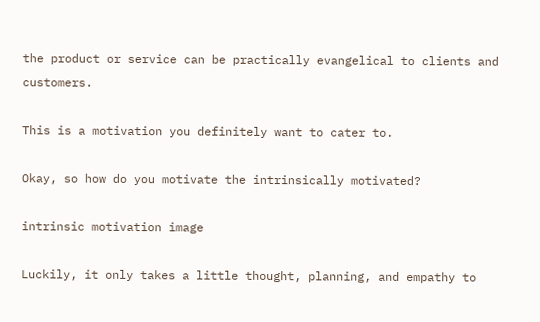the product or service can be practically evangelical to clients and customers.

This is a motivation you definitely want to cater to.

Okay, so how do you motivate the intrinsically motivated?

intrinsic motivation image

Luckily, it only takes a little thought, planning, and empathy to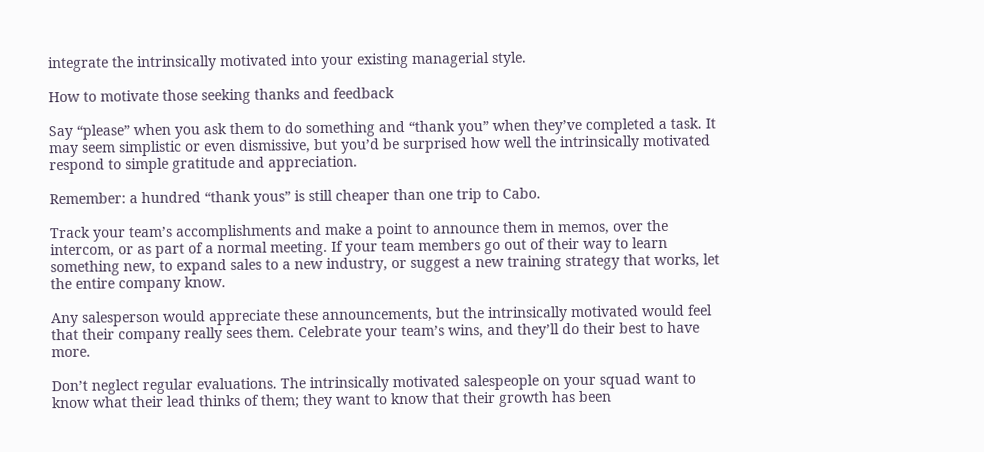integrate the intrinsically motivated into your existing managerial style.

How to motivate those seeking thanks and feedback

Say “please” when you ask them to do something and “thank you” when they’ve completed a task. It may seem simplistic or even dismissive, but you’d be surprised how well the intrinsically motivated respond to simple gratitude and appreciation.

Remember: a hundred “thank yous” is still cheaper than one trip to Cabo.

Track your team’s accomplishments and make a point to announce them in memos, over the intercom, or as part of a normal meeting. If your team members go out of their way to learn something new, to expand sales to a new industry, or suggest a new training strategy that works, let the entire company know.

Any salesperson would appreciate these announcements, but the intrinsically motivated would feel that their company really sees them. Celebrate your team’s wins, and they’ll do their best to have more.

Don’t neglect regular evaluations. The intrinsically motivated salespeople on your squad want to know what their lead thinks of them; they want to know that their growth has been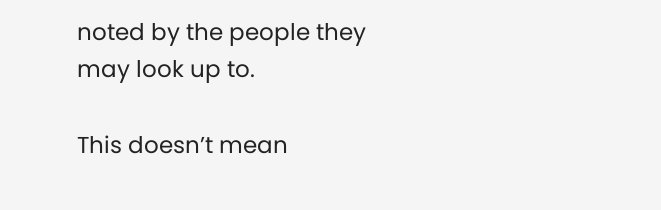noted by the people they may look up to.

This doesn’t mean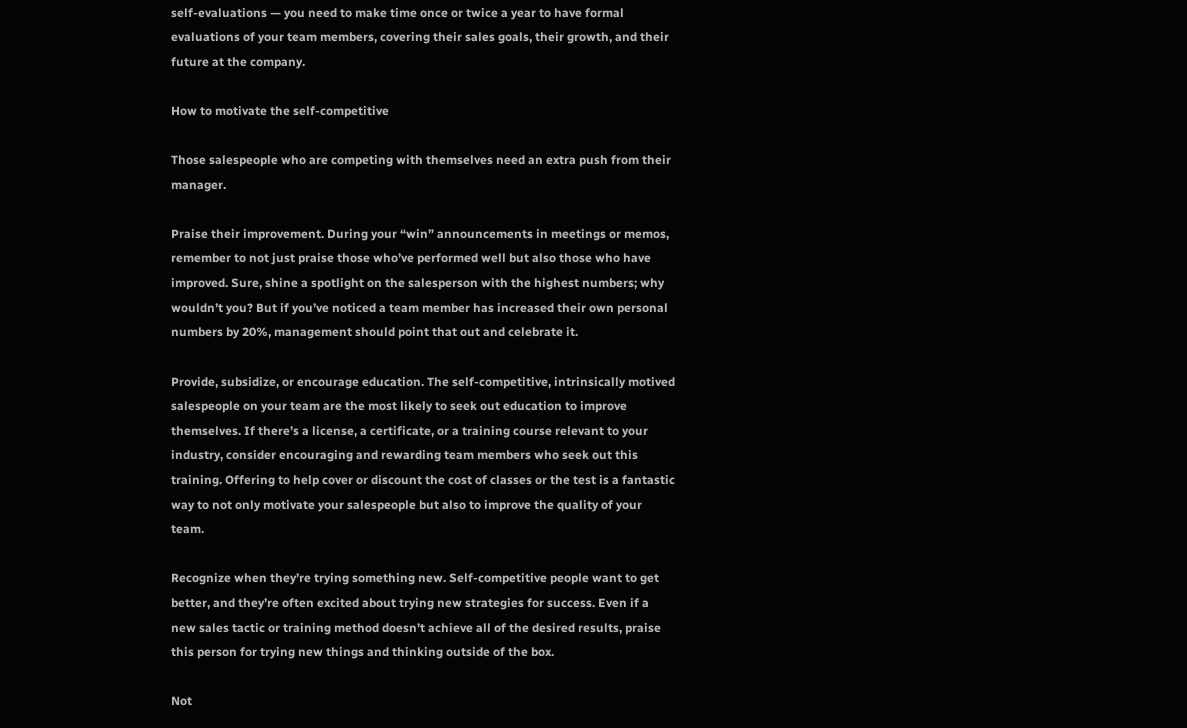self-evaluations — you need to make time once or twice a year to have formal evaluations of your team members, covering their sales goals, their growth, and their future at the company.

How to motivate the self-competitive

Those salespeople who are competing with themselves need an extra push from their manager.

Praise their improvement. During your “win” announcements in meetings or memos, remember to not just praise those who’ve performed well but also those who have improved. Sure, shine a spotlight on the salesperson with the highest numbers; why wouldn’t you? But if you’ve noticed a team member has increased their own personal numbers by 20%, management should point that out and celebrate it.

Provide, subsidize, or encourage education. The self-competitive, intrinsically motived salespeople on your team are the most likely to seek out education to improve themselves. If there’s a license, a certificate, or a training course relevant to your industry, consider encouraging and rewarding team members who seek out this training. Offering to help cover or discount the cost of classes or the test is a fantastic way to not only motivate your salespeople but also to improve the quality of your team.

Recognize when they’re trying something new. Self-competitive people want to get better, and they’re often excited about trying new strategies for success. Even if a new sales tactic or training method doesn’t achieve all of the desired results, praise this person for trying new things and thinking outside of the box.

Not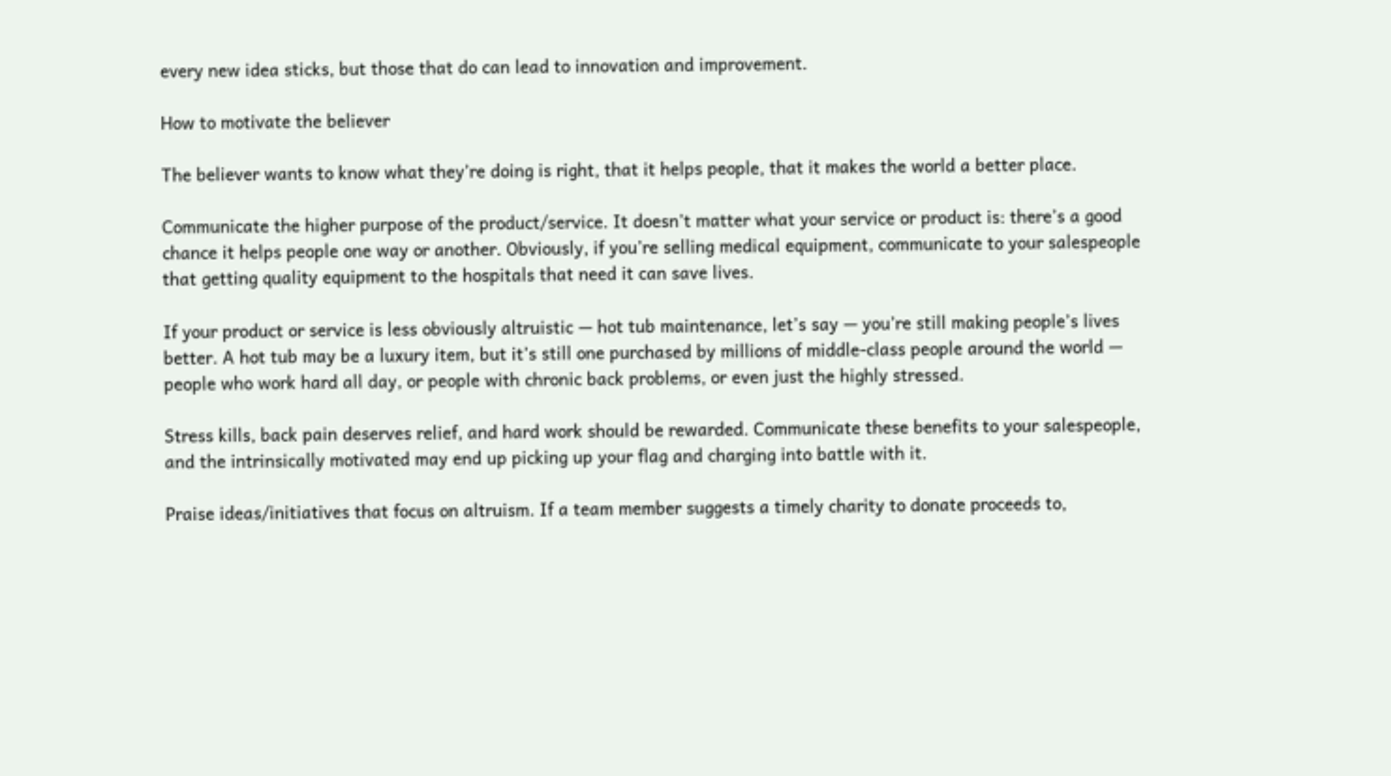every new idea sticks, but those that do can lead to innovation and improvement.

How to motivate the believer

The believer wants to know what they’re doing is right, that it helps people, that it makes the world a better place.

Communicate the higher purpose of the product/service. It doesn’t matter what your service or product is: there’s a good chance it helps people one way or another. Obviously, if you’re selling medical equipment, communicate to your salespeople that getting quality equipment to the hospitals that need it can save lives.

If your product or service is less obviously altruistic — hot tub maintenance, let’s say — you’re still making people’s lives better. A hot tub may be a luxury item, but it’s still one purchased by millions of middle-class people around the world — people who work hard all day, or people with chronic back problems, or even just the highly stressed.

Stress kills, back pain deserves relief, and hard work should be rewarded. Communicate these benefits to your salespeople, and the intrinsically motivated may end up picking up your flag and charging into battle with it.

Praise ideas/initiatives that focus on altruism. If a team member suggests a timely charity to donate proceeds to,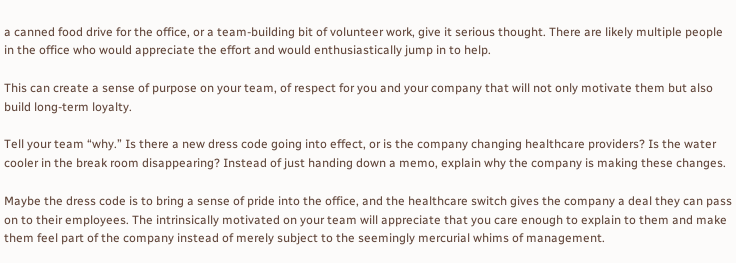a canned food drive for the office, or a team-building bit of volunteer work, give it serious thought. There are likely multiple people in the office who would appreciate the effort and would enthusiastically jump in to help.

This can create a sense of purpose on your team, of respect for you and your company that will not only motivate them but also build long-term loyalty.

Tell your team “why.” Is there a new dress code going into effect, or is the company changing healthcare providers? Is the water cooler in the break room disappearing? Instead of just handing down a memo, explain why the company is making these changes.

Maybe the dress code is to bring a sense of pride into the office, and the healthcare switch gives the company a deal they can pass on to their employees. The intrinsically motivated on your team will appreciate that you care enough to explain to them and make them feel part of the company instead of merely subject to the seemingly mercurial whims of management.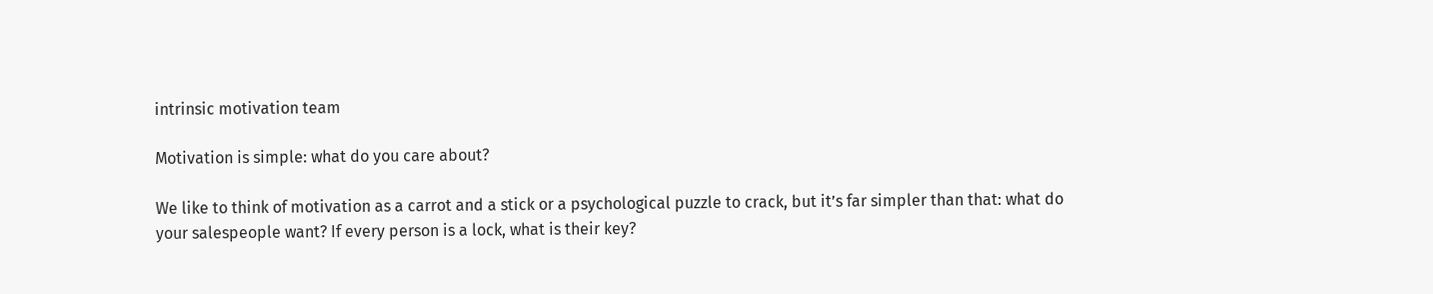intrinsic motivation team

Motivation is simple: what do you care about?

We like to think of motivation as a carrot and a stick or a psychological puzzle to crack, but it’s far simpler than that: what do your salespeople want? If every person is a lock, what is their key?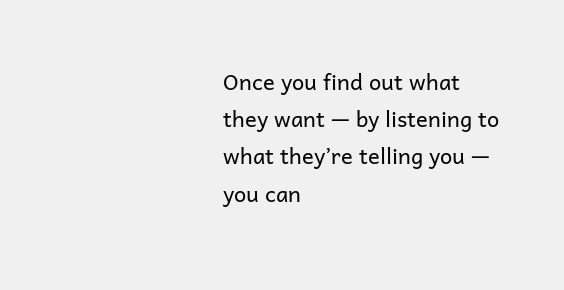Once you find out what they want — by listening to what they’re telling you — you can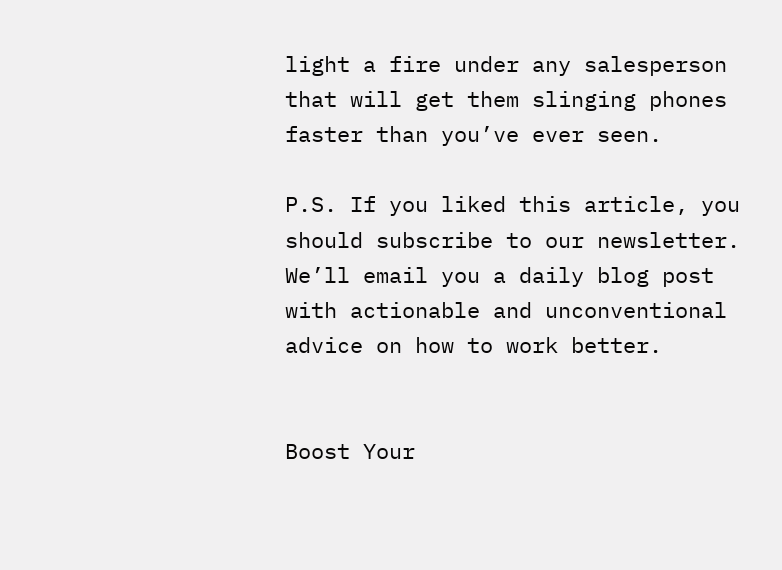light a fire under any salesperson that will get them slinging phones faster than you’ve ever seen.

P.S. If you liked this article, you should subscribe to our newsletter. We’ll email you a daily blog post with actionable and unconventional advice on how to work better.


Boost Your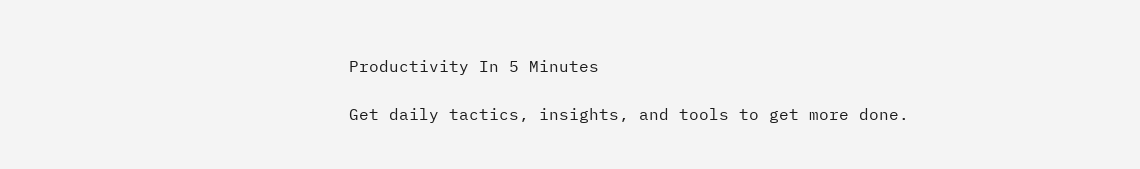Productivity In 5 Minutes

Get daily tactics, insights, and tools to get more done.